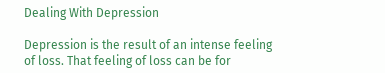Dealing With Depression

Depression is the result of an intense feeling of loss. That feeling of loss can be for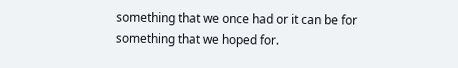something that we once had or it can be for something that we hoped for.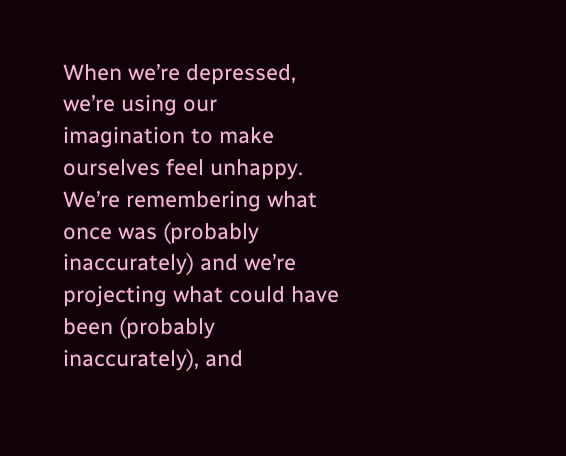When we’re depressed, we’re using our imagination to make ourselves feel unhappy. We’re remembering what once was (probably inaccurately) and we’re projecting what could have been (probably inaccurately), and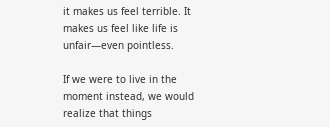it makes us feel terrible. It makes us feel like life is unfair—even pointless.

If we were to live in the moment instead, we would realize that things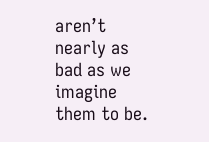aren’t nearly as bad as we imagine them to be.